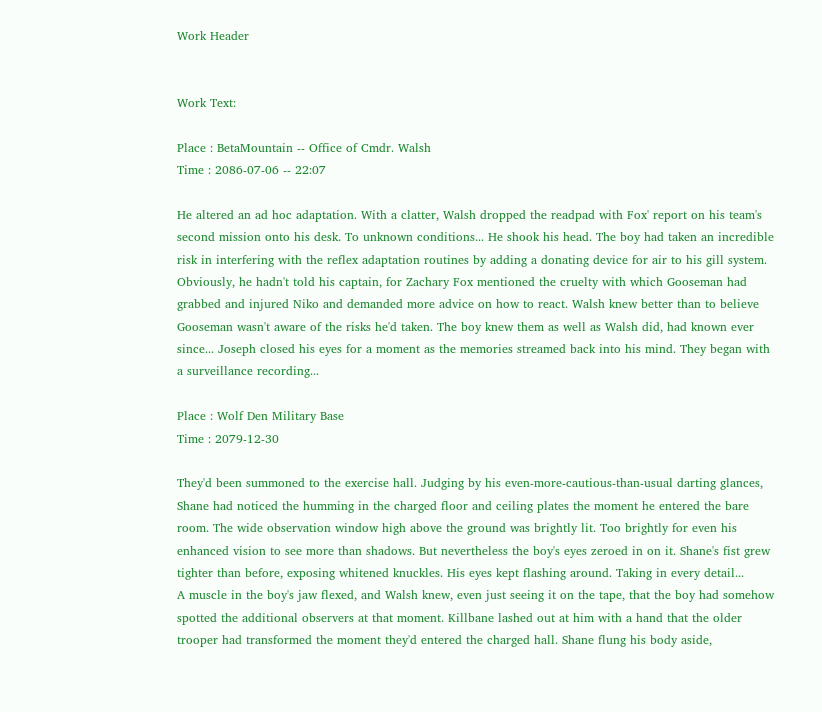Work Header


Work Text:

Place : BetaMountain -- Office of Cmdr. Walsh
Time : 2086-07-06 -- 22:07

He altered an ad hoc adaptation. With a clatter, Walsh dropped the readpad with Fox' report on his team's second mission onto his desk. To unknown conditions... He shook his head. The boy had taken an incredible risk in interfering with the reflex adaptation routines by adding a donating device for air to his gill system. Obviously, he hadn't told his captain, for Zachary Fox mentioned the cruelty with which Gooseman had grabbed and injured Niko and demanded more advice on how to react. Walsh knew better than to believe Gooseman wasn't aware of the risks he'd taken. The boy knew them as well as Walsh did, had known ever since... Joseph closed his eyes for a moment as the memories streamed back into his mind. They began with a surveillance recording...

Place : Wolf Den Military Base
Time : 2079-12-30

They'd been summoned to the exercise hall. Judging by his even-more-cautious-than-usual darting glances, Shane had noticed the humming in the charged floor and ceiling plates the moment he entered the bare room. The wide observation window high above the ground was brightly lit. Too brightly for even his enhanced vision to see more than shadows. But nevertheless the boy's eyes zeroed in on it. Shane's fist grew tighter than before, exposing whitened knuckles. His eyes kept flashing around. Taking in every detail...
A muscle in the boy's jaw flexed, and Walsh knew, even just seeing it on the tape, that the boy had somehow spotted the additional observers at that moment. Killbane lashed out at him with a hand that the older trooper had transformed the moment they'd entered the charged hall. Shane flung his body aside,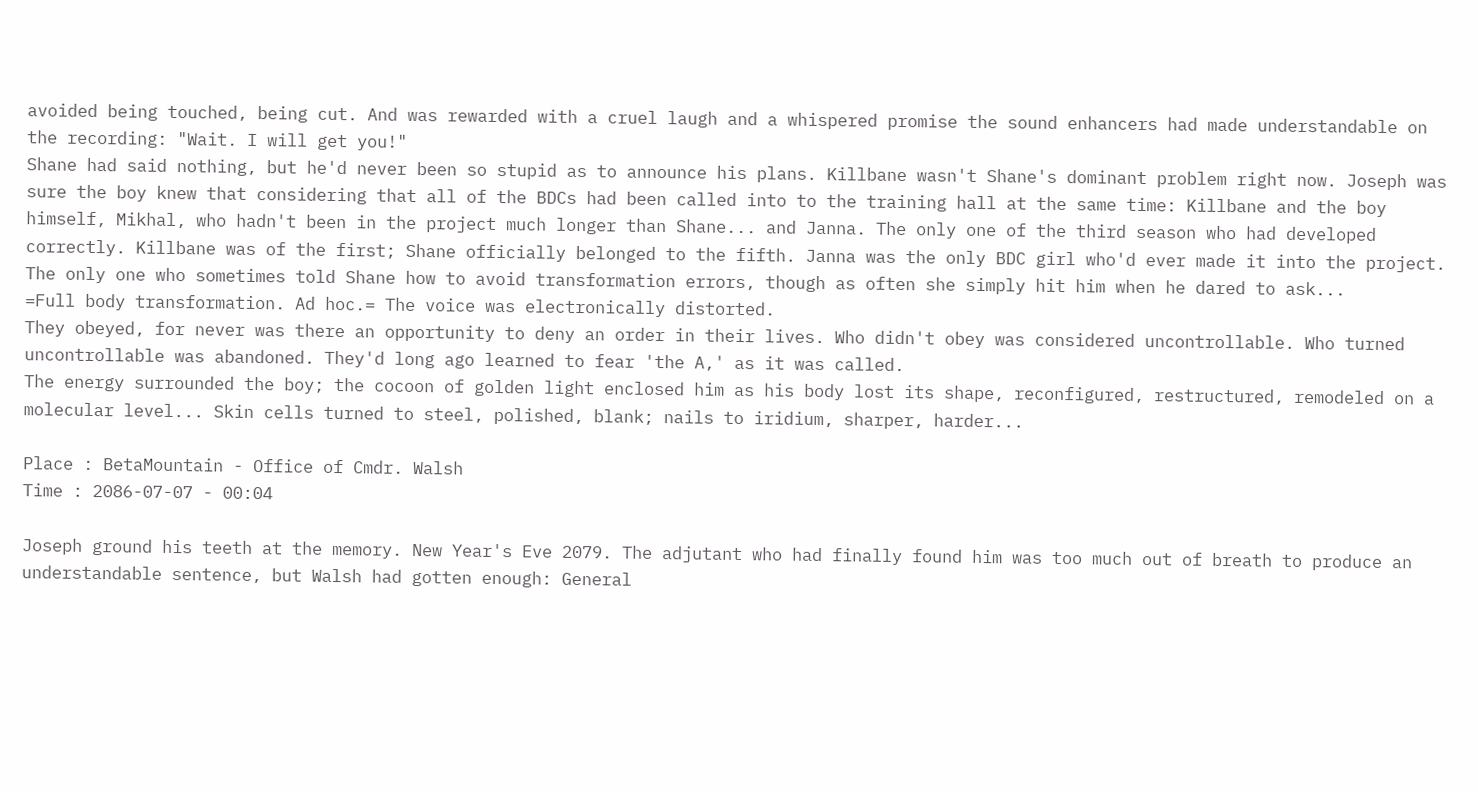avoided being touched, being cut. And was rewarded with a cruel laugh and a whispered promise the sound enhancers had made understandable on the recording: "Wait. I will get you!"
Shane had said nothing, but he'd never been so stupid as to announce his plans. Killbane wasn't Shane's dominant problem right now. Joseph was sure the boy knew that considering that all of the BDCs had been called into to the training hall at the same time: Killbane and the boy himself, Mikhal, who hadn't been in the project much longer than Shane... and Janna. The only one of the third season who had developed correctly. Killbane was of the first; Shane officially belonged to the fifth. Janna was the only BDC girl who'd ever made it into the project. The only one who sometimes told Shane how to avoid transformation errors, though as often she simply hit him when he dared to ask...
=Full body transformation. Ad hoc.= The voice was electronically distorted.
They obeyed, for never was there an opportunity to deny an order in their lives. Who didn't obey was considered uncontrollable. Who turned uncontrollable was abandoned. They'd long ago learned to fear 'the A,' as it was called.
The energy surrounded the boy; the cocoon of golden light enclosed him as his body lost its shape, reconfigured, restructured, remodeled on a molecular level... Skin cells turned to steel, polished, blank; nails to iridium, sharper, harder...

Place : BetaMountain - Office of Cmdr. Walsh
Time : 2086-07-07 - 00:04

Joseph ground his teeth at the memory. New Year's Eve 2079. The adjutant who had finally found him was too much out of breath to produce an understandable sentence, but Walsh had gotten enough: General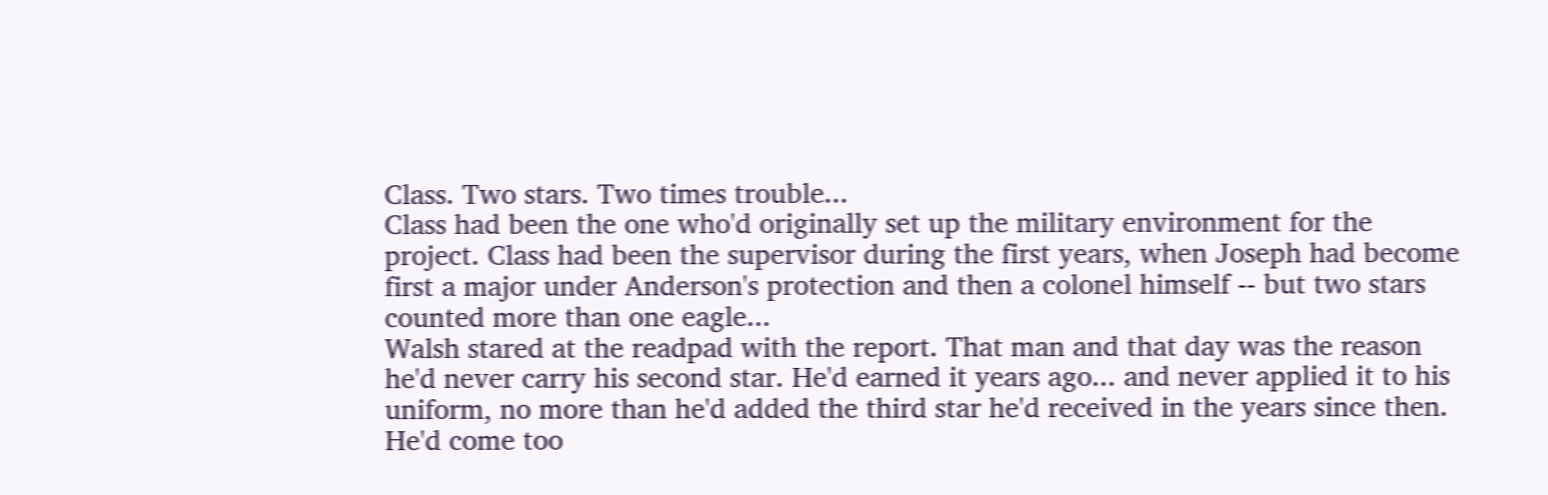Class. Two stars. Two times trouble...
Class had been the one who'd originally set up the military environment for the project. Class had been the supervisor during the first years, when Joseph had become first a major under Anderson's protection and then a colonel himself -- but two stars counted more than one eagle...
Walsh stared at the readpad with the report. That man and that day was the reason he'd never carry his second star. He'd earned it years ago... and never applied it to his uniform, no more than he'd added the third star he'd received in the years since then.
He'd come too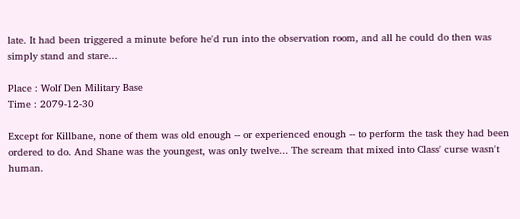late. It had been triggered a minute before he'd run into the observation room, and all he could do then was simply stand and stare...

Place : Wolf Den Military Base
Time : 2079-12-30

Except for Killbane, none of them was old enough -- or experienced enough -- to perform the task they had been ordered to do. And Shane was the youngest, was only twelve... The scream that mixed into Class' curse wasn't human.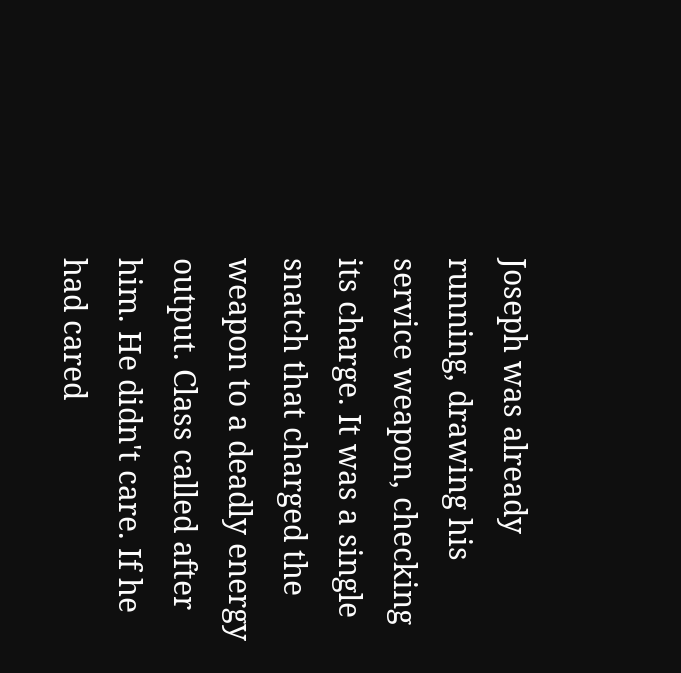Joseph was already running, drawing his service weapon, checking its charge. It was a single snatch that charged the weapon to a deadly energy output. Class called after him. He didn't care. If he had cared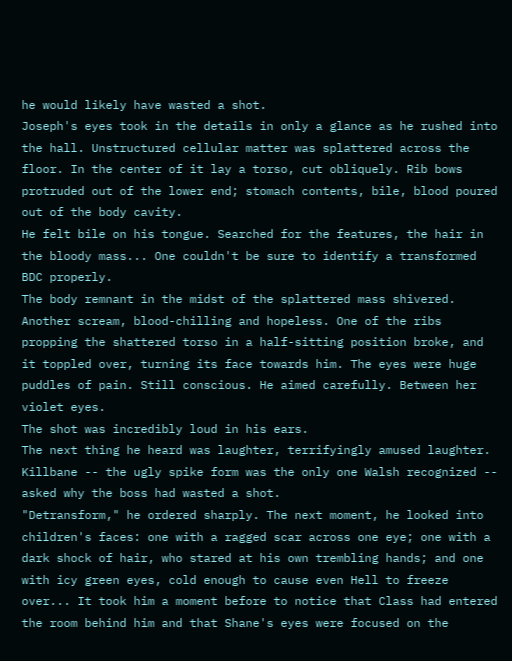he would likely have wasted a shot.
Joseph's eyes took in the details in only a glance as he rushed into the hall. Unstructured cellular matter was splattered across the floor. In the center of it lay a torso, cut obliquely. Rib bows protruded out of the lower end; stomach contents, bile, blood poured out of the body cavity.
He felt bile on his tongue. Searched for the features, the hair in the bloody mass... One couldn't be sure to identify a transformed BDC properly.
The body remnant in the midst of the splattered mass shivered. Another scream, blood-chilling and hopeless. One of the ribs propping the shattered torso in a half-sitting position broke, and it toppled over, turning its face towards him. The eyes were huge puddles of pain. Still conscious. He aimed carefully. Between her violet eyes.
The shot was incredibly loud in his ears.
The next thing he heard was laughter, terrifyingly amused laughter. Killbane -- the ugly spike form was the only one Walsh recognized -- asked why the boss had wasted a shot.
"Detransform," he ordered sharply. The next moment, he looked into children's faces: one with a ragged scar across one eye; one with a dark shock of hair, who stared at his own trembling hands; and one with icy green eyes, cold enough to cause even Hell to freeze over... It took him a moment before to notice that Class had entered the room behind him and that Shane's eyes were focused on the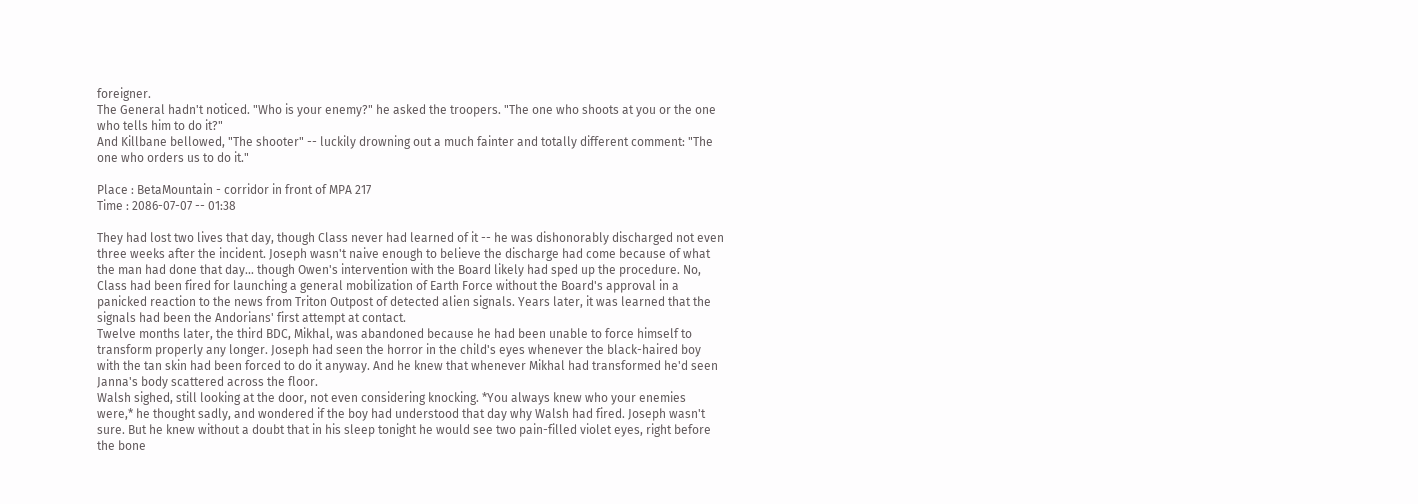foreigner.
The General hadn't noticed. "Who is your enemy?" he asked the troopers. "The one who shoots at you or the one who tells him to do it?"
And Killbane bellowed, "The shooter" -- luckily drowning out a much fainter and totally different comment: "The one who orders us to do it."

Place : BetaMountain - corridor in front of MPA 217
Time : 2086-07-07 -- 01:38

They had lost two lives that day, though Class never had learned of it -- he was dishonorably discharged not even three weeks after the incident. Joseph wasn't naive enough to believe the discharge had come because of what the man had done that day... though Owen's intervention with the Board likely had sped up the procedure. No, Class had been fired for launching a general mobilization of Earth Force without the Board's approval in a panicked reaction to the news from Triton Outpost of detected alien signals. Years later, it was learned that the signals had been the Andorians' first attempt at contact.
Twelve months later, the third BDC, Mikhal, was abandoned because he had been unable to force himself to transform properly any longer. Joseph had seen the horror in the child's eyes whenever the black-haired boy with the tan skin had been forced to do it anyway. And he knew that whenever Mikhal had transformed he'd seen Janna's body scattered across the floor.
Walsh sighed, still looking at the door, not even considering knocking. *You always knew who your enemies were,* he thought sadly, and wondered if the boy had understood that day why Walsh had fired. Joseph wasn't sure. But he knew without a doubt that in his sleep tonight he would see two pain-filled violet eyes, right before the bone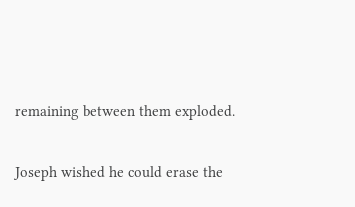remaining between them exploded.

Joseph wished he could erase the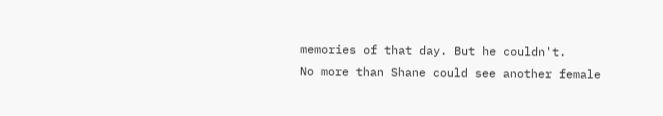memories of that day. But he couldn't.
No more than Shane could see another female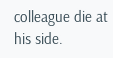colleague die at his side.